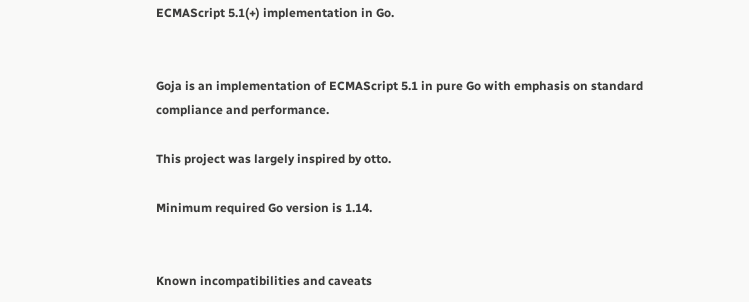ECMAScript 5.1(+) implementation in Go.


Goja is an implementation of ECMAScript 5.1 in pure Go with emphasis on standard compliance and performance.

This project was largely inspired by otto.

Minimum required Go version is 1.14.


Known incompatibilities and caveats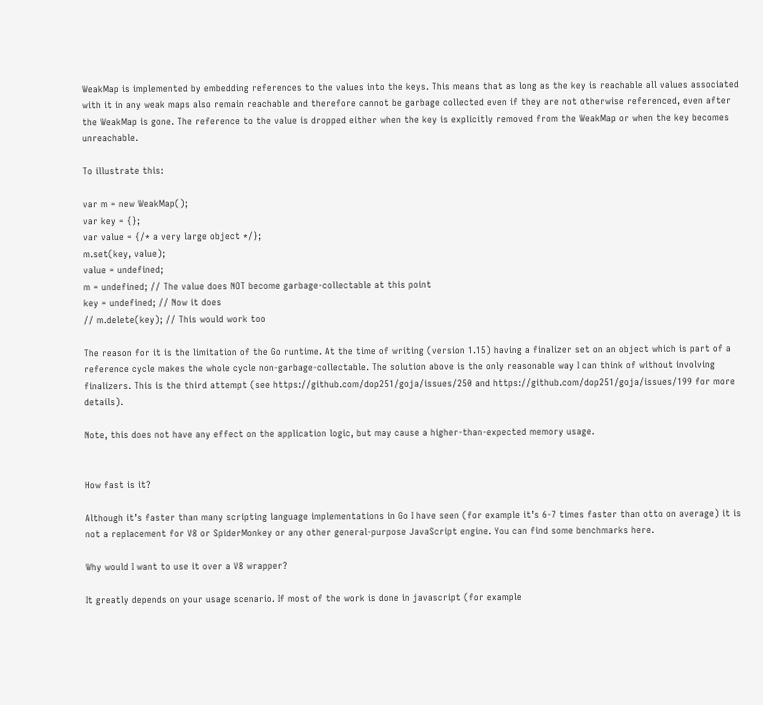WeakMap is implemented by embedding references to the values into the keys. This means that as long as the key is reachable all values associated with it in any weak maps also remain reachable and therefore cannot be garbage collected even if they are not otherwise referenced, even after the WeakMap is gone. The reference to the value is dropped either when the key is explicitly removed from the WeakMap or when the key becomes unreachable.

To illustrate this:

var m = new WeakMap();
var key = {};
var value = {/* a very large object */};
m.set(key, value);
value = undefined;
m = undefined; // The value does NOT become garbage-collectable at this point
key = undefined; // Now it does
// m.delete(key); // This would work too

The reason for it is the limitation of the Go runtime. At the time of writing (version 1.15) having a finalizer set on an object which is part of a reference cycle makes the whole cycle non-garbage-collectable. The solution above is the only reasonable way I can think of without involving finalizers. This is the third attempt (see https://github.com/dop251/goja/issues/250 and https://github.com/dop251/goja/issues/199 for more details).

Note, this does not have any effect on the application logic, but may cause a higher-than-expected memory usage.


How fast is it?

Although it’s faster than many scripting language implementations in Go I have seen (for example it’s 6-7 times faster than otto on average) it is not a replacement for V8 or SpiderMonkey or any other general-purpose JavaScript engine. You can find some benchmarks here.

Why would I want to use it over a V8 wrapper?

It greatly depends on your usage scenario. If most of the work is done in javascript (for example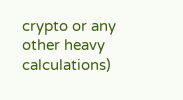crypto or any other heavy calculations)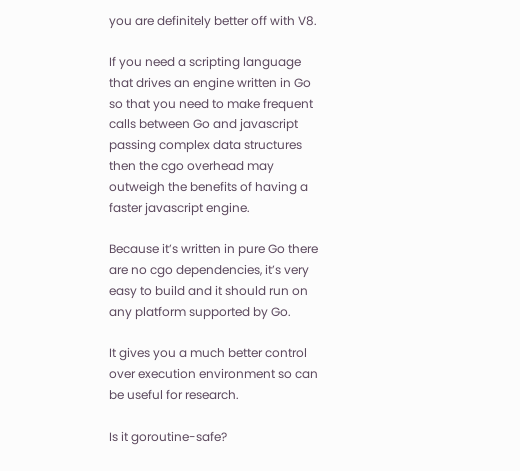you are definitely better off with V8.

If you need a scripting language that drives an engine written in Go so that you need to make frequent calls between Go and javascript passing complex data structures then the cgo overhead may outweigh the benefits of having a faster javascript engine.

Because it’s written in pure Go there are no cgo dependencies, it’s very easy to build and it should run on any platform supported by Go.

It gives you a much better control over execution environment so can be useful for research.

Is it goroutine-safe?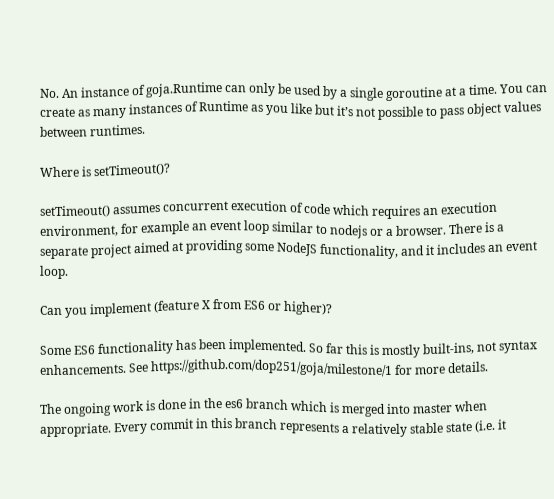No. An instance of goja.Runtime can only be used by a single goroutine at a time. You can create as many instances of Runtime as you like but it’s not possible to pass object values between runtimes.

Where is setTimeout()?

setTimeout() assumes concurrent execution of code which requires an execution environment, for example an event loop similar to nodejs or a browser. There is a separate project aimed at providing some NodeJS functionality, and it includes an event loop.

Can you implement (feature X from ES6 or higher)?

Some ES6 functionality has been implemented. So far this is mostly built-ins, not syntax enhancements. See https://github.com/dop251/goja/milestone/1 for more details.

The ongoing work is done in the es6 branch which is merged into master when appropriate. Every commit in this branch represents a relatively stable state (i.e. it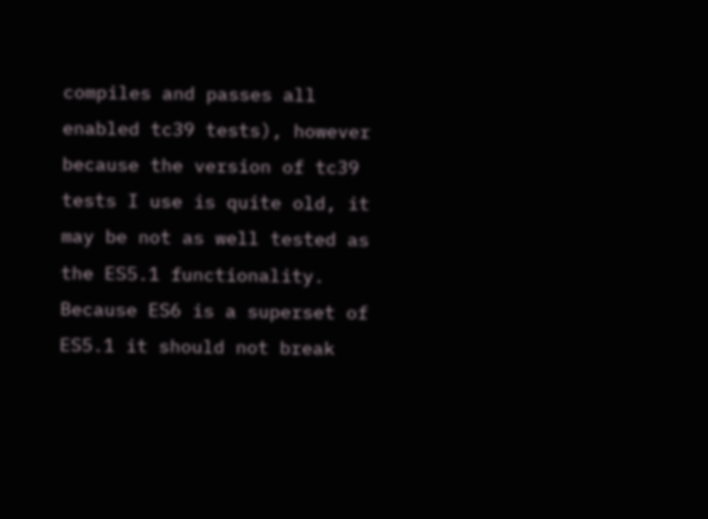compiles and passes all enabled tc39 tests), however because the version of tc39 tests I use is quite old, it may be not as well tested as the ES5.1 functionality. Because ES6 is a superset of ES5.1 it should not break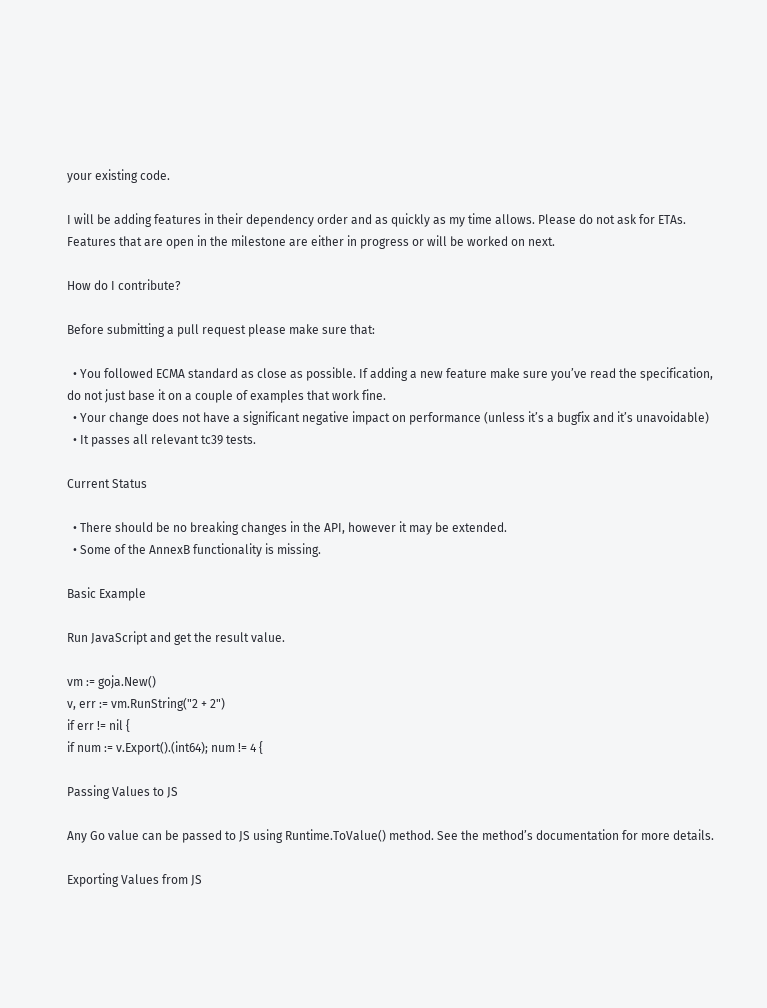your existing code.

I will be adding features in their dependency order and as quickly as my time allows. Please do not ask for ETAs. Features that are open in the milestone are either in progress or will be worked on next.

How do I contribute?

Before submitting a pull request please make sure that:

  • You followed ECMA standard as close as possible. If adding a new feature make sure you’ve read the specification, do not just base it on a couple of examples that work fine.
  • Your change does not have a significant negative impact on performance (unless it’s a bugfix and it’s unavoidable)
  • It passes all relevant tc39 tests.

Current Status

  • There should be no breaking changes in the API, however it may be extended.
  • Some of the AnnexB functionality is missing.

Basic Example

Run JavaScript and get the result value.

vm := goja.New()
v, err := vm.RunString("2 + 2")
if err != nil {
if num := v.Export().(int64); num != 4 {

Passing Values to JS

Any Go value can be passed to JS using Runtime.ToValue() method. See the method’s documentation for more details.

Exporting Values from JS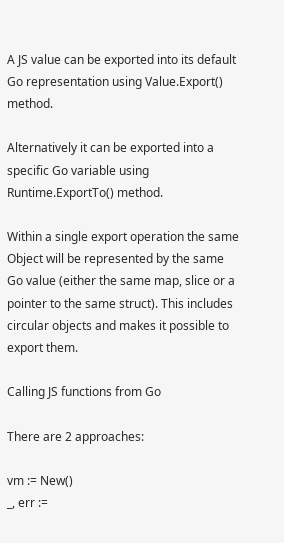A JS value can be exported into its default Go representation using Value.Export() method.

Alternatively it can be exported into a specific Go variable using Runtime.ExportTo() method.

Within a single export operation the same Object will be represented by the same Go value (either the same map, slice or a pointer to the same struct). This includes circular objects and makes it possible to export them.

Calling JS functions from Go

There are 2 approaches:

vm := New()
_, err :=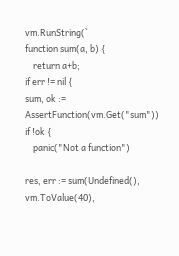vm.RunString(`
function sum(a, b) {
    return a+b;
if err != nil {
sum, ok := AssertFunction(vm.Get("sum"))
if !ok {
    panic("Not a function")

res, err := sum(Undefined(), vm.ToValue(40),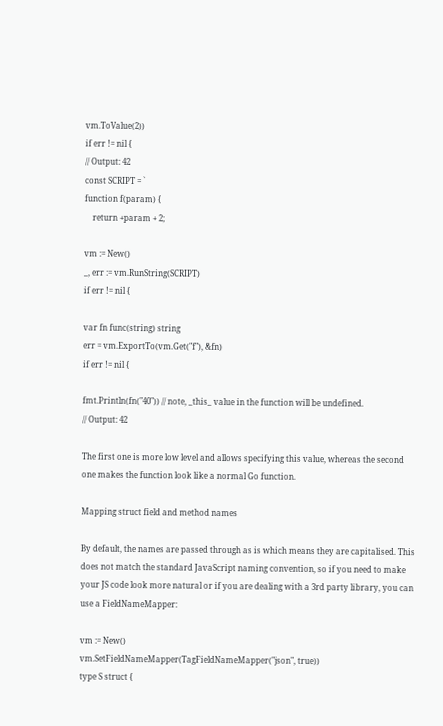vm.ToValue(2))
if err != nil {
// Output: 42
const SCRIPT = `
function f(param) {
    return +param + 2;

vm := New()
_, err := vm.RunString(SCRIPT)
if err != nil {

var fn func(string) string
err = vm.ExportTo(vm.Get("f"), &fn)
if err != nil {

fmt.Println(fn("40")) // note, _this_ value in the function will be undefined.
// Output: 42

The first one is more low level and allows specifying this value, whereas the second one makes the function look like a normal Go function.

Mapping struct field and method names

By default, the names are passed through as is which means they are capitalised. This does not match the standard JavaScript naming convention, so if you need to make your JS code look more natural or if you are dealing with a 3rd party library, you can use a FieldNameMapper:

vm := New()
vm.SetFieldNameMapper(TagFieldNameMapper("json", true))
type S struct {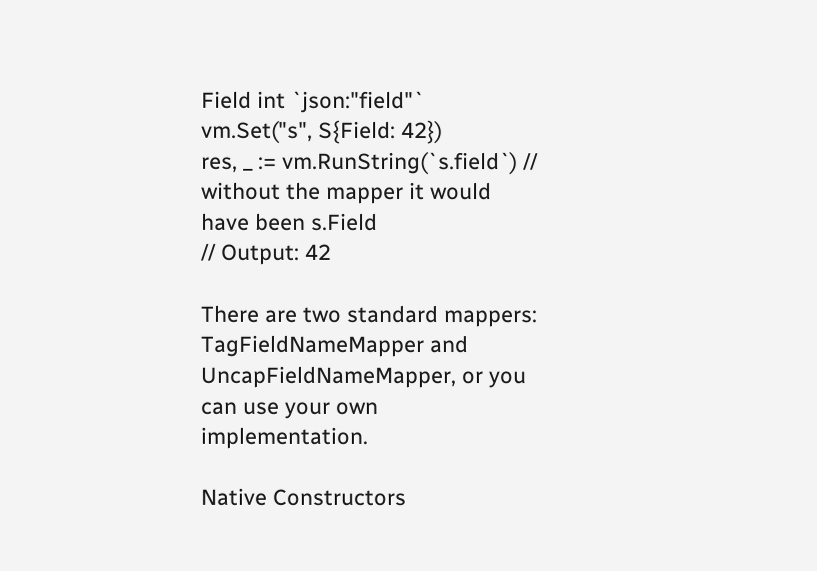Field int `json:"field"`
vm.Set("s", S{Field: 42})
res, _ := vm.RunString(`s.field`) // without the mapper it would have been s.Field
// Output: 42

There are two standard mappers: TagFieldNameMapper and UncapFieldNameMapper, or you can use your own implementation.

Native Constructors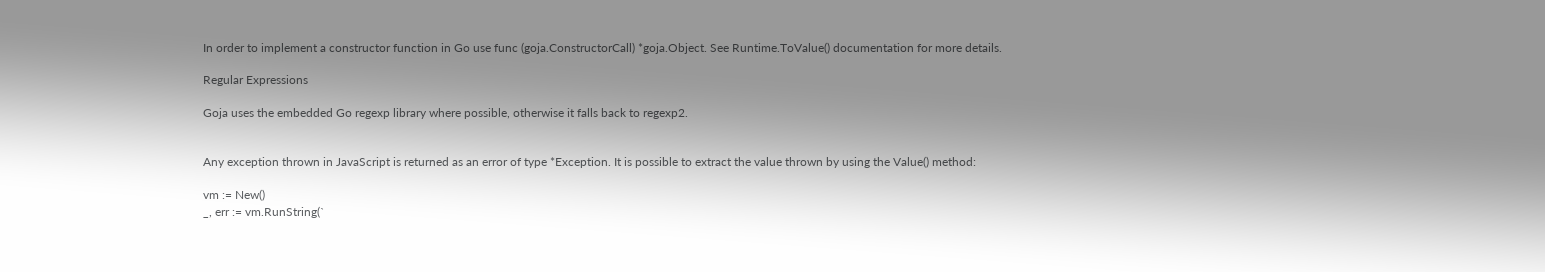In order to implement a constructor function in Go use func (goja.ConstructorCall) *goja.Object. See Runtime.ToValue() documentation for more details.

Regular Expressions

Goja uses the embedded Go regexp library where possible, otherwise it falls back to regexp2.


Any exception thrown in JavaScript is returned as an error of type *Exception. It is possible to extract the value thrown by using the Value() method:

vm := New()
_, err := vm.RunString(`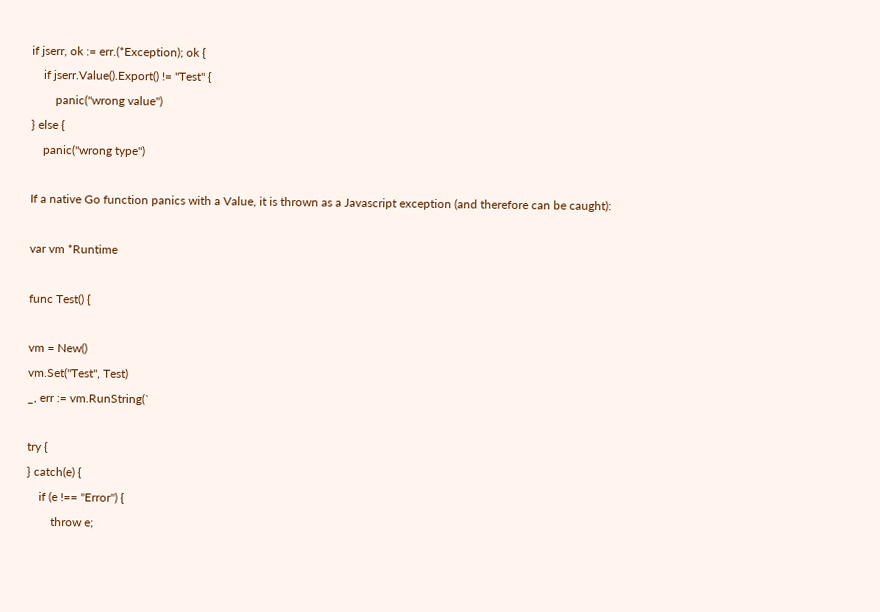if jserr, ok := err.(*Exception); ok {
    if jserr.Value().Export() != "Test" {
        panic("wrong value")
} else {
    panic("wrong type")

If a native Go function panics with a Value, it is thrown as a Javascript exception (and therefore can be caught):

var vm *Runtime

func Test() {

vm = New()
vm.Set("Test", Test)
_, err := vm.RunString(`

try {
} catch(e) {
    if (e !== "Error") {
        throw e;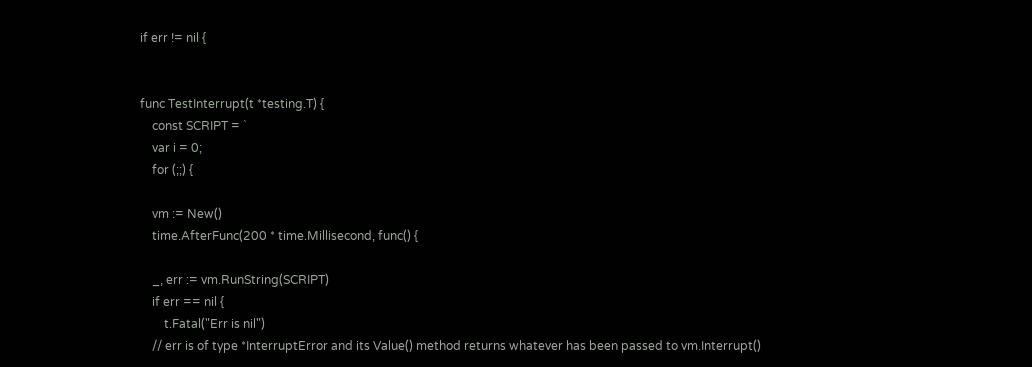if err != nil {


func TestInterrupt(t *testing.T) {
    const SCRIPT = `
    var i = 0;
    for (;;) {

    vm := New()
    time.AfterFunc(200 * time.Millisecond, func() {

    _, err := vm.RunString(SCRIPT)
    if err == nil {
        t.Fatal("Err is nil")
    // err is of type *InterruptError and its Value() method returns whatever has been passed to vm.Interrupt()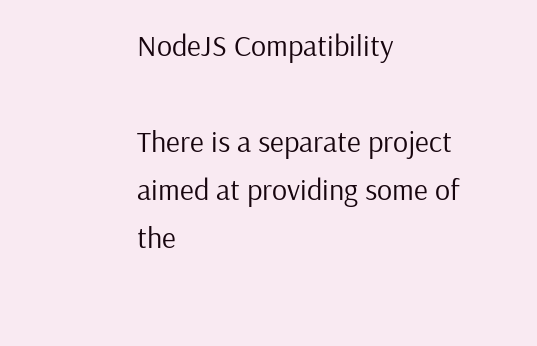NodeJS Compatibility

There is a separate project aimed at providing some of the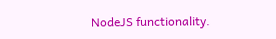NodeJS functionality.